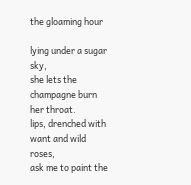the gloaming hour

lying under a sugar sky,
she lets the champagne burn her throat.
lips, drenched with want and wild roses,
ask me to paint the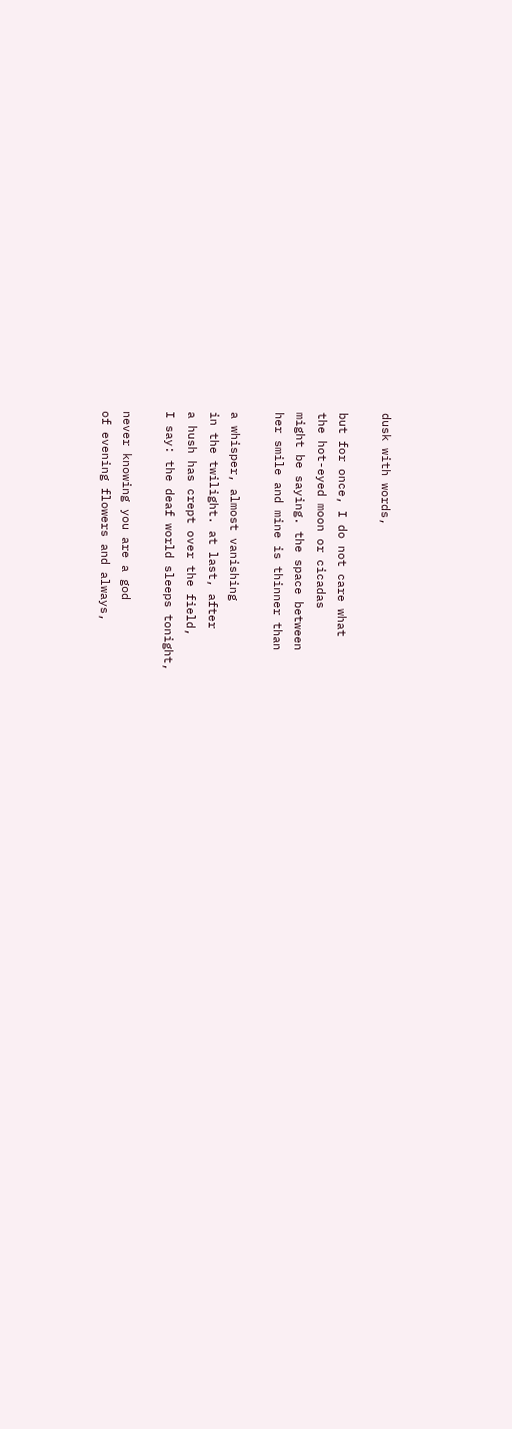dusk with words,

but for once, I do not care what
the hot-eyed moon or cicadas
might be saying. the space between
her smile and mine is thinner than

a whisper, almost vanishing
in the twilight. at last, after
a hush has crept over the field,
I say: the deaf world sleeps tonight,

never knowing you are a god
of evening flowers and always,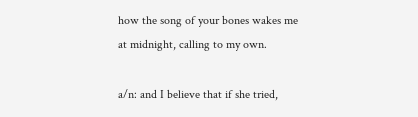how the song of your bones wakes me
at midnight, calling to my own.

a/n: and I believe that if she tried,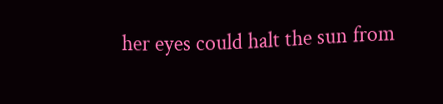her eyes could halt the sun from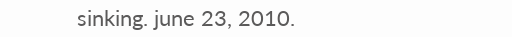sinking. june 23, 2010.